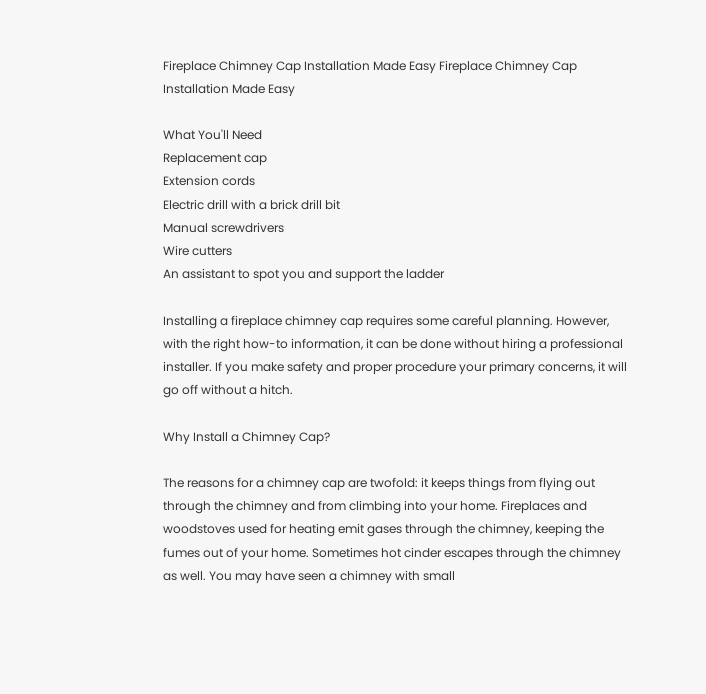Fireplace Chimney Cap Installation Made Easy Fireplace Chimney Cap Installation Made Easy

What You'll Need
Replacement cap
Extension cords
Electric drill with a brick drill bit
Manual screwdrivers
Wire cutters
An assistant to spot you and support the ladder

Installing a fireplace chimney cap requires some careful planning. However, with the right how-to information, it can be done without hiring a professional installer. If you make safety and proper procedure your primary concerns, it will go off without a hitch.

Why Install a Chimney Cap?

The reasons for a chimney cap are twofold: it keeps things from flying out through the chimney and from climbing into your home. Fireplaces and woodstoves used for heating emit gases through the chimney, keeping the fumes out of your home. Sometimes hot cinder escapes through the chimney as well. You may have seen a chimney with small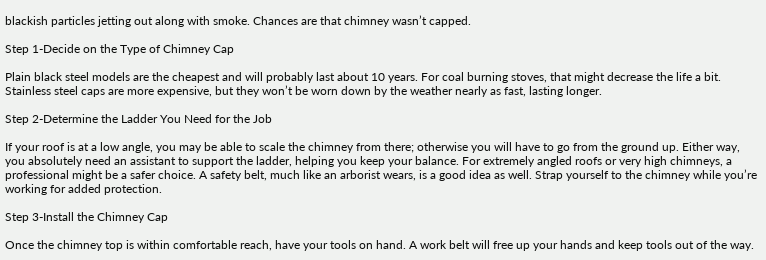blackish particles jetting out along with smoke. Chances are that chimney wasn’t capped.

Step 1-Decide on the Type of Chimney Cap

Plain black steel models are the cheapest and will probably last about 10 years. For coal burning stoves, that might decrease the life a bit. Stainless steel caps are more expensive, but they won’t be worn down by the weather nearly as fast, lasting longer.

Step 2-Determine the Ladder You Need for the Job

If your roof is at a low angle, you may be able to scale the chimney from there; otherwise you will have to go from the ground up. Either way, you absolutely need an assistant to support the ladder, helping you keep your balance. For extremely angled roofs or very high chimneys, a professional might be a safer choice. A safety belt, much like an arborist wears, is a good idea as well. Strap yourself to the chimney while you’re working for added protection.

Step 3-Install the Chimney Cap

Once the chimney top is within comfortable reach, have your tools on hand. A work belt will free up your hands and keep tools out of the way.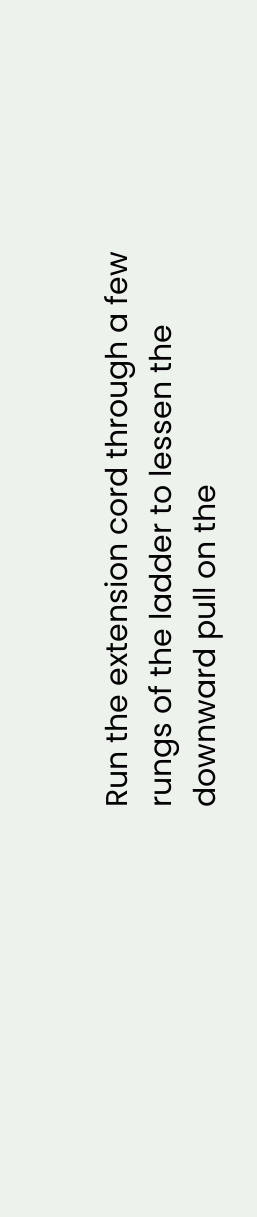Run the extension cord through a few rungs of the ladder to lessen the downward pull on the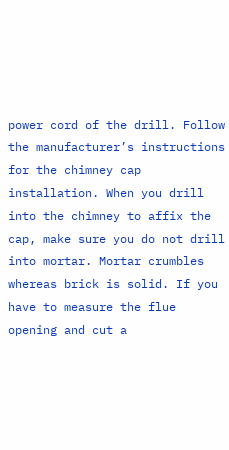power cord of the drill. Follow the manufacturer’s instructions for the chimney cap installation. When you drill into the chimney to affix the cap, make sure you do not drill into mortar. Mortar crumbles whereas brick is solid. If you have to measure the flue opening and cut a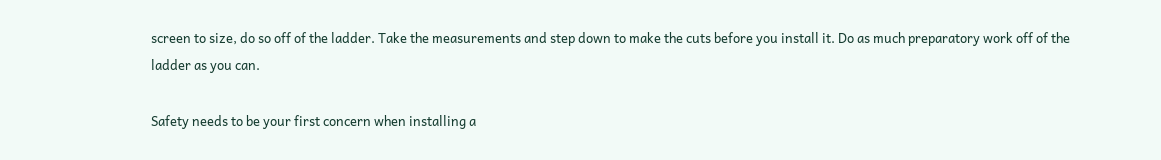screen to size, do so off of the ladder. Take the measurements and step down to make the cuts before you install it. Do as much preparatory work off of the ladder as you can.

Safety needs to be your first concern when installing a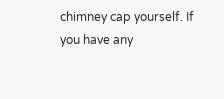chimney cap yourself. If you have any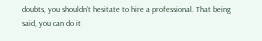doubts, you shouldn’t hesitate to hire a professional. That being said, you can do it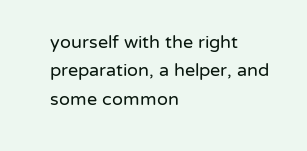yourself with the right preparation, a helper, and some common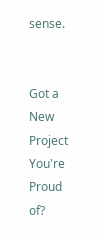sense.


Got a New Project You're Proud of?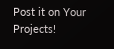Post it on Your Projects!